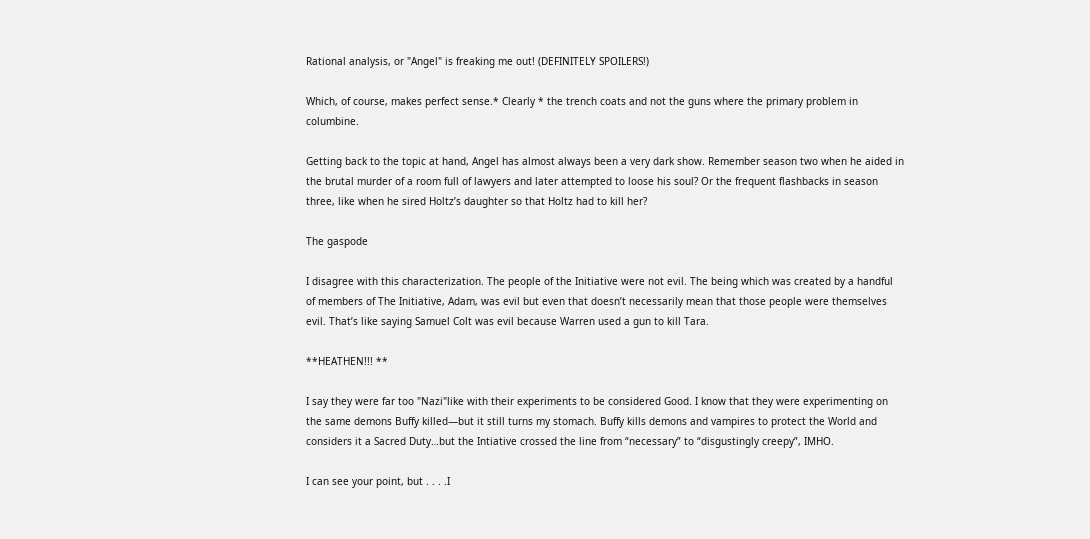Rational analysis, or "Angel" is freaking me out! (DEFINITELY SPOILERS!)

Which, of course, makes perfect sense.* Clearly * the trench coats and not the guns where the primary problem in columbine.

Getting back to the topic at hand, Angel has almost always been a very dark show. Remember season two when he aided in the brutal murder of a room full of lawyers and later attempted to loose his soul? Or the frequent flashbacks in season three, like when he sired Holtz’s daughter so that Holtz had to kill her?

The gaspode

I disagree with this characterization. The people of the Initiative were not evil. The being which was created by a handful of members of The Initiative, Adam, was evil but even that doesn’t necessarily mean that those people were themselves evil. That’s like saying Samuel Colt was evil because Warren used a gun to kill Tara.

**HEATHEN!!! **

I say they were far too "Nazi"like with their experiments to be considered Good. I know that they were experimenting on the same demons Buffy killed—but it still turns my stomach. Buffy kills demons and vampires to protect the World and considers it a Sacred Duty…but the Intiative crossed the line from “necessary” to “disgustingly creepy”, IMHO.

I can see your point, but . . . .I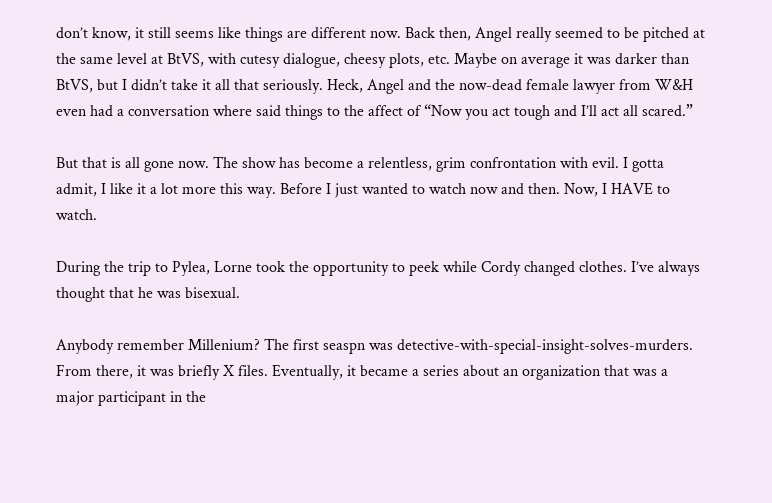don’t know, it still seems like things are different now. Back then, Angel really seemed to be pitched at the same level at BtVS, with cutesy dialogue, cheesy plots, etc. Maybe on average it was darker than BtVS, but I didn’t take it all that seriously. Heck, Angel and the now-dead female lawyer from W&H even had a conversation where said things to the affect of “Now you act tough and I’ll act all scared.”

But that is all gone now. The show has become a relentless, grim confrontation with evil. I gotta admit, I like it a lot more this way. Before I just wanted to watch now and then. Now, I HAVE to watch.

During the trip to Pylea, Lorne took the opportunity to peek while Cordy changed clothes. I’ve always thought that he was bisexual.

Anybody remember Millenium? The first seaspn was detective-with-special-insight-solves-murders. From there, it was briefly X files. Eventually, it became a series about an organization that was a major participant in the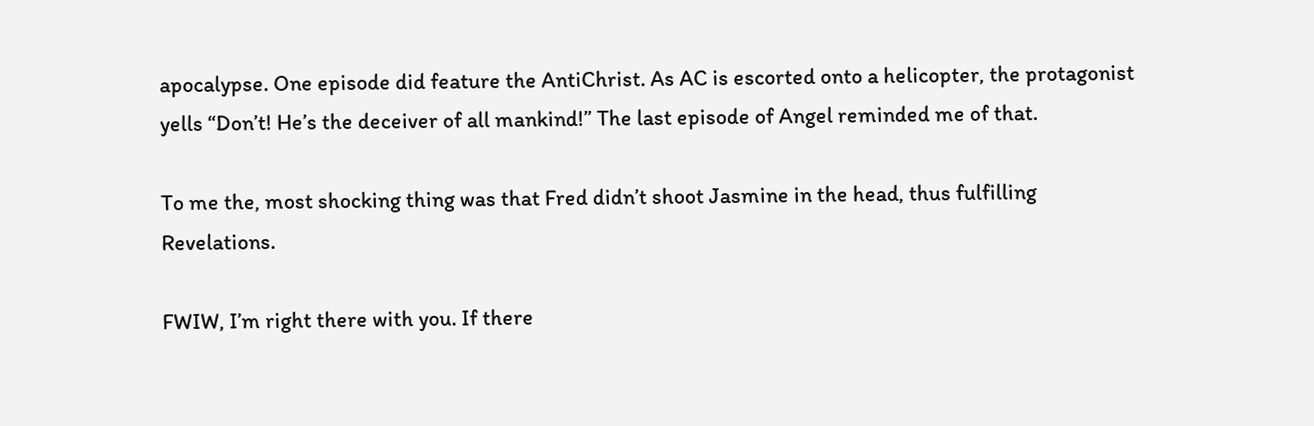apocalypse. One episode did feature the AntiChrist. As AC is escorted onto a helicopter, the protagonist yells “Don’t! He’s the deceiver of all mankind!” The last episode of Angel reminded me of that.

To me the, most shocking thing was that Fred didn’t shoot Jasmine in the head, thus fulfilling Revelations.

FWIW, I’m right there with you. If there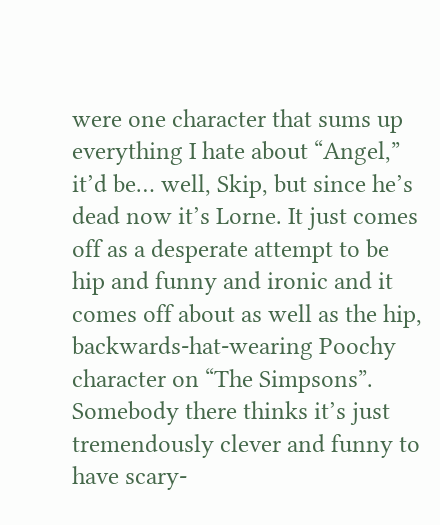were one character that sums up everything I hate about “Angel,” it’d be… well, Skip, but since he’s dead now it’s Lorne. It just comes off as a desperate attempt to be hip and funny and ironic and it comes off about as well as the hip, backwards-hat-wearing Poochy character on “The Simpsons”. Somebody there thinks it’s just tremendously clever and funny to have scary-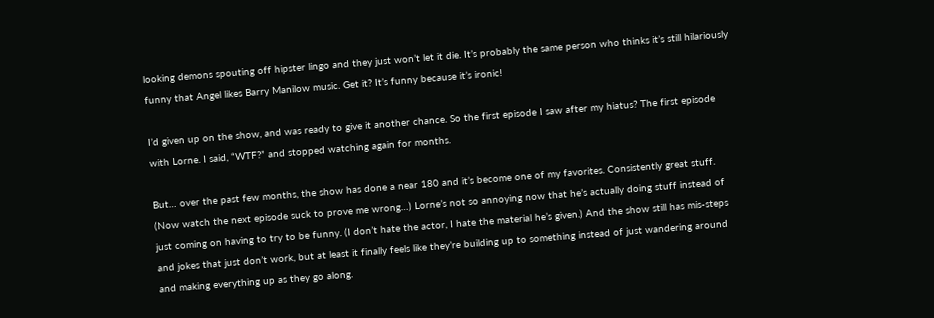looking demons spouting off hipster lingo and they just won’t let it die. It’s probably the same person who thinks it’s still hilariously funny that Angel likes Barry Manilow music. Get it? It’s funny because it’s ironic!

I’d given up on the show, and was ready to give it another chance. So the first episode I saw after my hiatus? The first episode with Lorne. I said, “WTF?” and stopped watching again for months.

But… over the past few months, the show has done a near 180 and it’s become one of my favorites. Consistently great stuff. (Now watch the next episode suck to prove me wrong…) Lorne’s not so annoying now that he’s actually doing stuff instead of just coming on having to try to be funny. (I don’t hate the actor, I hate the material he’s given.) And the show still has mis-steps and jokes that just don’t work, but at least it finally feels like they’re building up to something instead of just wandering around and making everything up as they go along.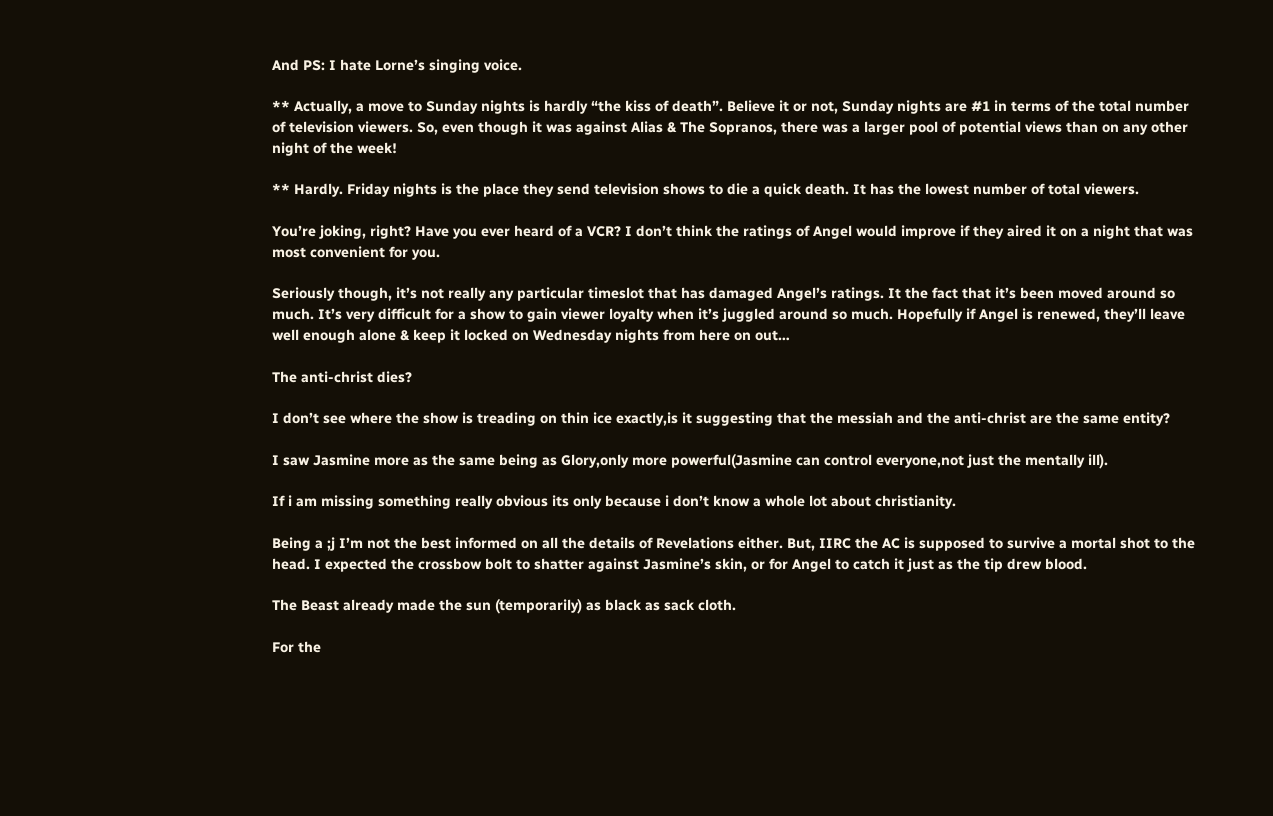And PS: I hate Lorne’s singing voice.

** Actually, a move to Sunday nights is hardly “the kiss of death”. Believe it or not, Sunday nights are #1 in terms of the total number of television viewers. So, even though it was against Alias & The Sopranos, there was a larger pool of potential views than on any other night of the week!

** Hardly. Friday nights is the place they send television shows to die a quick death. It has the lowest number of total viewers.

You’re joking, right? Have you ever heard of a VCR? I don’t think the ratings of Angel would improve if they aired it on a night that was most convenient for you.

Seriously though, it’s not really any particular timeslot that has damaged Angel’s ratings. It the fact that it’s been moved around so much. It’s very difficult for a show to gain viewer loyalty when it’s juggled around so much. Hopefully if Angel is renewed, they’ll leave well enough alone & keep it locked on Wednesday nights from here on out…

The anti-christ dies?

I don’t see where the show is treading on thin ice exactly,is it suggesting that the messiah and the anti-christ are the same entity?

I saw Jasmine more as the same being as Glory,only more powerful(Jasmine can control everyone,not just the mentally ill).

If i am missing something really obvious its only because i don’t know a whole lot about christianity.

Being a ;j I’m not the best informed on all the details of Revelations either. But, IIRC the AC is supposed to survive a mortal shot to the head. I expected the crossbow bolt to shatter against Jasmine’s skin, or for Angel to catch it just as the tip drew blood.

The Beast already made the sun (temporarily) as black as sack cloth.

For the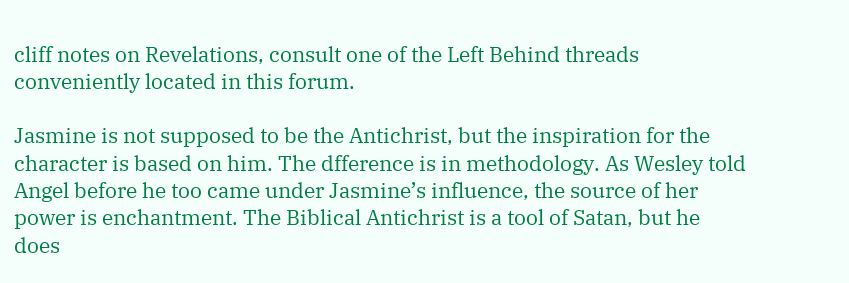cliff notes on Revelations, consult one of the Left Behind threads conveniently located in this forum.

Jasmine is not supposed to be the Antichrist, but the inspiration for the character is based on him. The dfference is in methodology. As Wesley told Angel before he too came under Jasmine’s influence, the source of her power is enchantment. The Biblical Antichrist is a tool of Satan, but he does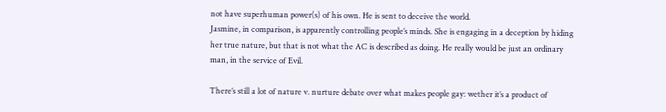not have superhuman power(s) of his own. He is sent to deceive the world.
Jasmine, in comparison, is apparently controlling people’s minds. She is engaging in a deception by hiding her true nature, but that is not what the AC is described as doing. He really would be just an ordinary man, in the service of Evil.

There’s still a lot of nature v. nurture debate over what makes people gay: wether it’s a product of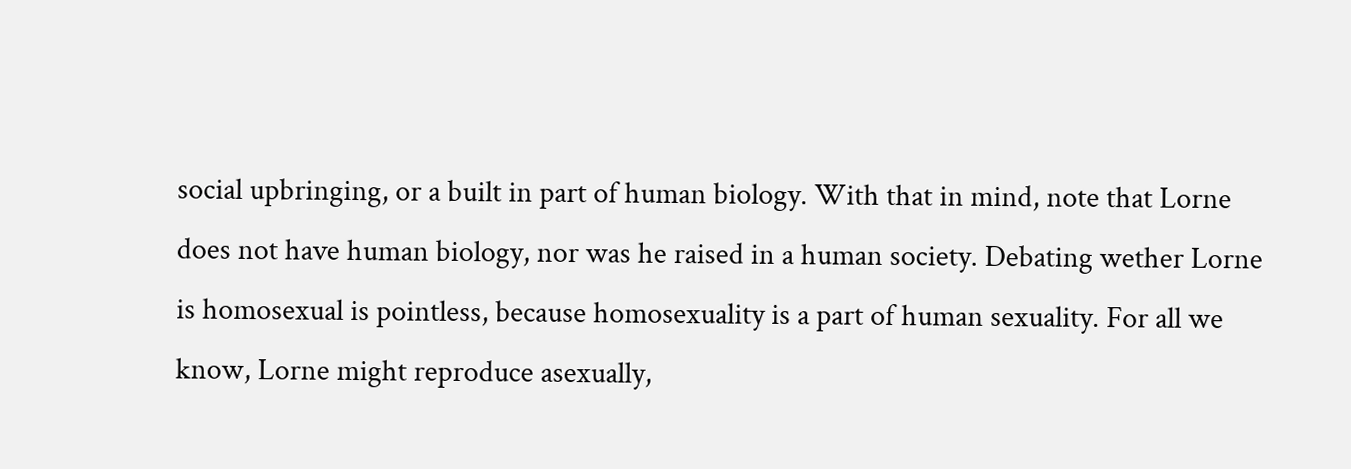social upbringing, or a built in part of human biology. With that in mind, note that Lorne does not have human biology, nor was he raised in a human society. Debating wether Lorne is homosexual is pointless, because homosexuality is a part of human sexuality. For all we know, Lorne might reproduce asexually,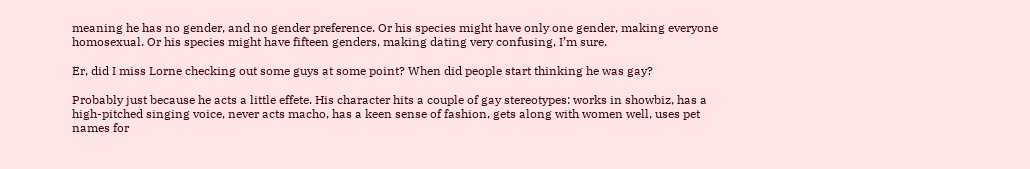meaning he has no gender, and no gender preference. Or his species might have only one gender, making everyone homosexual. Or his species might have fifteen genders, making dating very confusing, I’m sure.

Er, did I miss Lorne checking out some guys at some point? When did people start thinking he was gay?

Probably just because he acts a little effete. His character hits a couple of gay stereotypes: works in showbiz, has a high-pitched singing voice, never acts macho, has a keen sense of fashion, gets along with women well, uses pet names for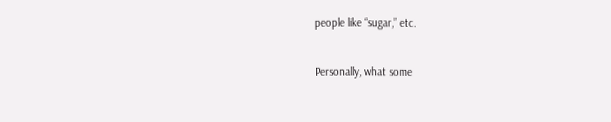people like “sugar,” etc.

Personally, what some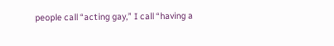people call “acting gay,” I call “having a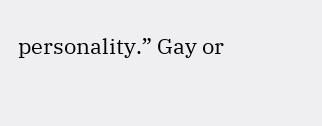personality.” Gay or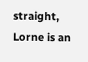straight, Lorne is an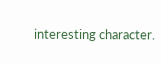interesting character.